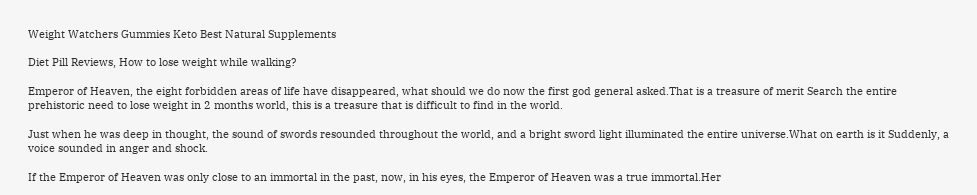Weight Watchers Gummies Keto Best Natural Supplements

Diet Pill Reviews, How to lose weight while walking?

Emperor of Heaven, the eight forbidden areas of life have disappeared, what should we do now the first god general asked.That is a treasure of merit Search the entire prehistoric need to lose weight in 2 months world, this is a treasure that is difficult to find in the world.

Just when he was deep in thought, the sound of swords resounded throughout the world, and a bright sword light illuminated the entire universe.What on earth is it Suddenly, a voice sounded in anger and shock.

If the Emperor of Heaven was only close to an immortal in the past, now, in his eyes, the Emperor of Heaven was a true immortal.Her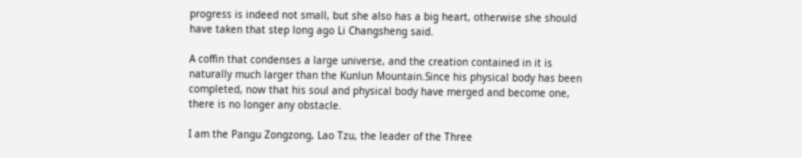progress is indeed not small, but she also has a big heart, otherwise she should have taken that step long ago Li Changsheng said.

A coffin that condenses a large universe, and the creation contained in it is naturally much larger than the Kunlun Mountain.Since his physical body has been completed, now that his soul and physical body have merged and become one, there is no longer any obstacle.

I am the Pangu Zongzong, Lao Tzu, the leader of the Three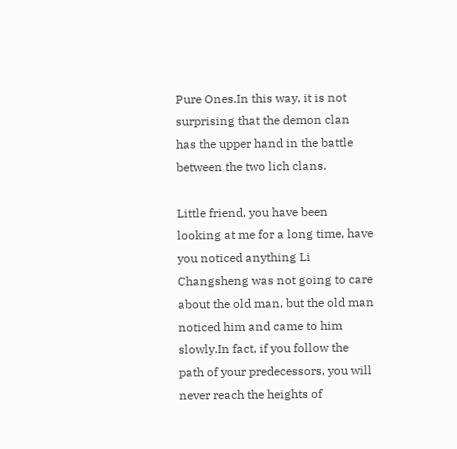Pure Ones.In this way, it is not surprising that the demon clan has the upper hand in the battle between the two lich clans.

Little friend, you have been looking at me for a long time, have you noticed anything Li Changsheng was not going to care about the old man, but the old man noticed him and came to him slowly.In fact, if you follow the path of your predecessors, you will never reach the heights of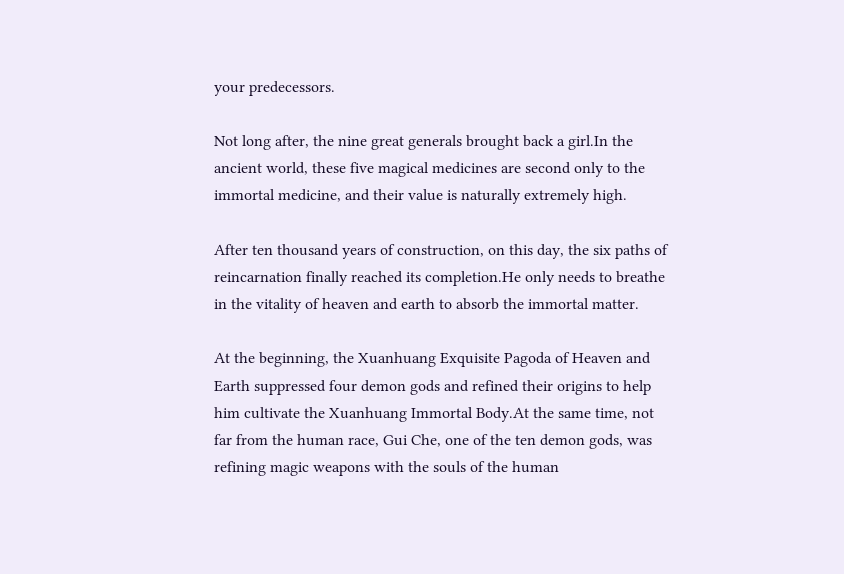your predecessors.

Not long after, the nine great generals brought back a girl.In the ancient world, these five magical medicines are second only to the immortal medicine, and their value is naturally extremely high.

After ten thousand years of construction, on this day, the six paths of reincarnation finally reached its completion.He only needs to breathe in the vitality of heaven and earth to absorb the immortal matter.

At the beginning, the Xuanhuang Exquisite Pagoda of Heaven and Earth suppressed four demon gods and refined their origins to help him cultivate the Xuanhuang Immortal Body.At the same time, not far from the human race, Gui Che, one of the ten demon gods, was refining magic weapons with the souls of the human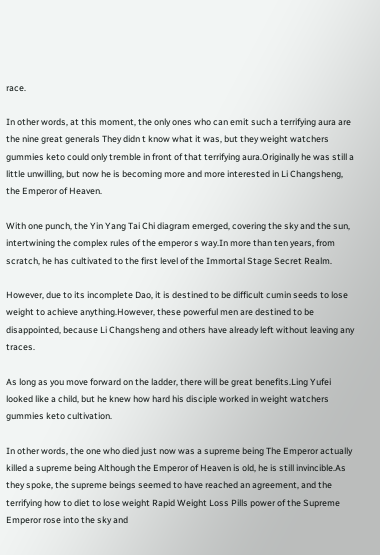race.

In other words, at this moment, the only ones who can emit such a terrifying aura are the nine great generals They didn t know what it was, but they weight watchers gummies keto could only tremble in front of that terrifying aura.Originally he was still a little unwilling, but now he is becoming more and more interested in Li Changsheng, the Emperor of Heaven.

With one punch, the Yin Yang Tai Chi diagram emerged, covering the sky and the sun, intertwining the complex rules of the emperor s way.In more than ten years, from scratch, he has cultivated to the first level of the Immortal Stage Secret Realm.

However, due to its incomplete Dao, it is destined to be difficult cumin seeds to lose weight to achieve anything.However, these powerful men are destined to be disappointed, because Li Changsheng and others have already left without leaving any traces.

As long as you move forward on the ladder, there will be great benefits.Ling Yufei looked like a child, but he knew how hard his disciple worked in weight watchers gummies keto cultivation.

In other words, the one who died just now was a supreme being The Emperor actually killed a supreme being Although the Emperor of Heaven is old, he is still invincible.As they spoke, the supreme beings seemed to have reached an agreement, and the terrifying how to diet to lose weight Rapid Weight Loss Pills power of the Supreme Emperor rose into the sky and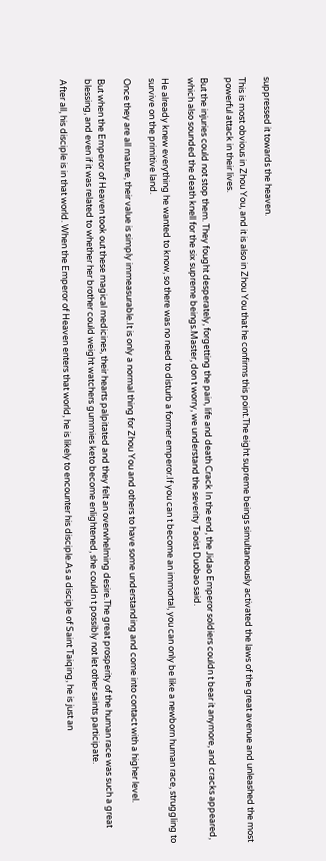suppressed it towards the heaven.

This is most obvious in Zhou You, and it is also in Zhou You that he confirms this point.The eight supreme beings simultaneously activated the laws of the great avenue and unleashed the most powerful attack in their lives.

But the injuries could not stop them. They fought desperately, forgetting the pain, life and death Crack In the end, the Jidao Emperor soldiers couldn t bear it anymore, and cracks appeared, which also sounded the death knell for the six supreme beings.Master, don t worry, we understand the severity Taoist Duobao said.

He already knew everything he wanted to know, so there was no need to disturb a former emperor.If you can t become an immortal, you can only be like a newborn human race, struggling to survive on the primitive land.

Once they are all mature, their value is simply immeasurable.It is only a normal thing for Zhou You and others to have some understanding and come into contact with a higher level.

But when the Emperor of Heaven took out these magical medicines, their hearts palpitated and they felt an overwhelming desire.The great prosperity of the human race was such a great blessing, and even if it was related to whether her brother could weight watchers gummies keto become enlightened, she couldn t possibly not let other saints participate.

After all, his disciple is in that world. When the Emperor of Heaven enters that world, he is likely to encounter his disciple.As a disciple of Saint Taiqing, he is just an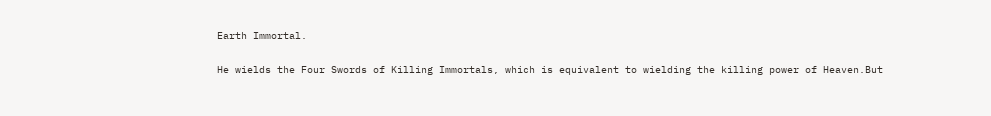Earth Immortal.

He wields the Four Swords of Killing Immortals, which is equivalent to wielding the killing power of Heaven.But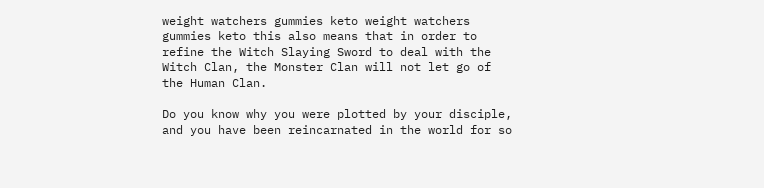weight watchers gummies keto weight watchers gummies keto this also means that in order to refine the Witch Slaying Sword to deal with the Witch Clan, the Monster Clan will not let go of the Human Clan.

Do you know why you were plotted by your disciple, and you have been reincarnated in the world for so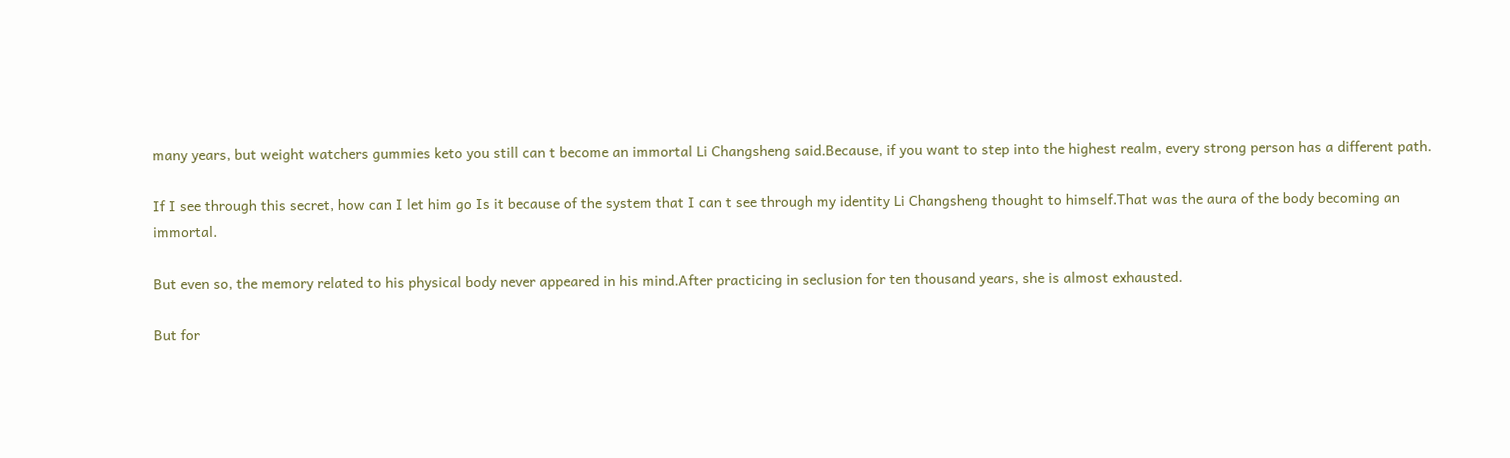many years, but weight watchers gummies keto you still can t become an immortal Li Changsheng said.Because, if you want to step into the highest realm, every strong person has a different path.

If I see through this secret, how can I let him go Is it because of the system that I can t see through my identity Li Changsheng thought to himself.That was the aura of the body becoming an immortal.

But even so, the memory related to his physical body never appeared in his mind.After practicing in seclusion for ten thousand years, she is almost exhausted.

But for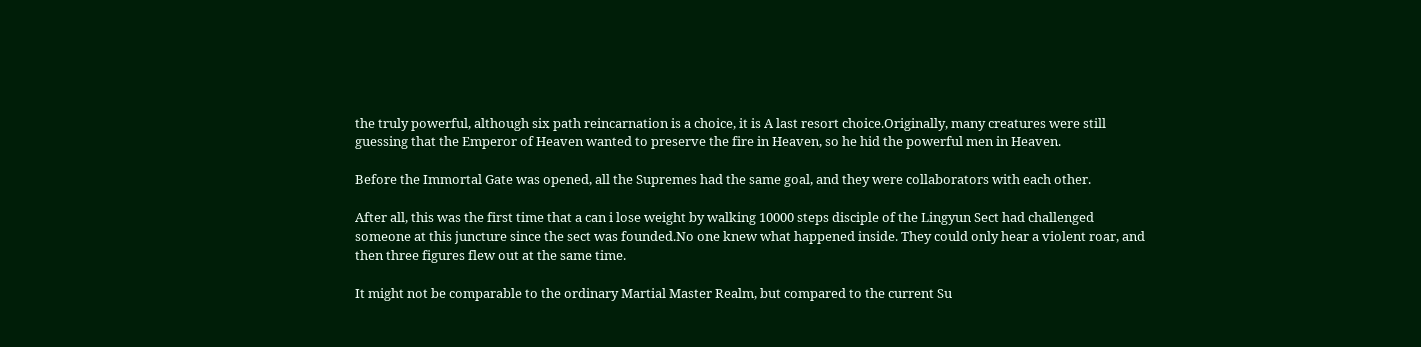the truly powerful, although six path reincarnation is a choice, it is A last resort choice.Originally, many creatures were still guessing that the Emperor of Heaven wanted to preserve the fire in Heaven, so he hid the powerful men in Heaven.

Before the Immortal Gate was opened, all the Supremes had the same goal, and they were collaborators with each other.

After all, this was the first time that a can i lose weight by walking 10000 steps disciple of the Lingyun Sect had challenged someone at this juncture since the sect was founded.No one knew what happened inside. They could only hear a violent roar, and then three figures flew out at the same time.

It might not be comparable to the ordinary Martial Master Realm, but compared to the current Su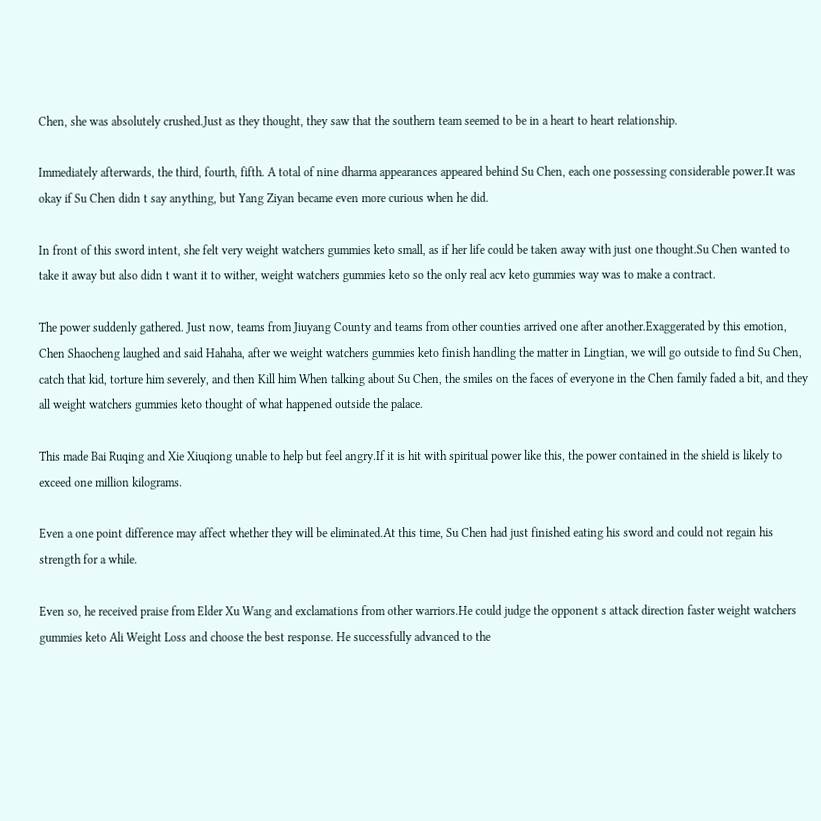Chen, she was absolutely crushed.Just as they thought, they saw that the southern team seemed to be in a heart to heart relationship.

Immediately afterwards, the third, fourth, fifth. A total of nine dharma appearances appeared behind Su Chen, each one possessing considerable power.It was okay if Su Chen didn t say anything, but Yang Ziyan became even more curious when he did.

In front of this sword intent, she felt very weight watchers gummies keto small, as if her life could be taken away with just one thought.Su Chen wanted to take it away but also didn t want it to wither, weight watchers gummies keto so the only real acv keto gummies way was to make a contract.

The power suddenly gathered. Just now, teams from Jiuyang County and teams from other counties arrived one after another.Exaggerated by this emotion, Chen Shaocheng laughed and said Hahaha, after we weight watchers gummies keto finish handling the matter in Lingtian, we will go outside to find Su Chen, catch that kid, torture him severely, and then Kill him When talking about Su Chen, the smiles on the faces of everyone in the Chen family faded a bit, and they all weight watchers gummies keto thought of what happened outside the palace.

This made Bai Ruqing and Xie Xiuqiong unable to help but feel angry.If it is hit with spiritual power like this, the power contained in the shield is likely to exceed one million kilograms.

Even a one point difference may affect whether they will be eliminated.At this time, Su Chen had just finished eating his sword and could not regain his strength for a while.

Even so, he received praise from Elder Xu Wang and exclamations from other warriors.He could judge the opponent s attack direction faster weight watchers gummies keto Ali Weight Loss and choose the best response. He successfully advanced to the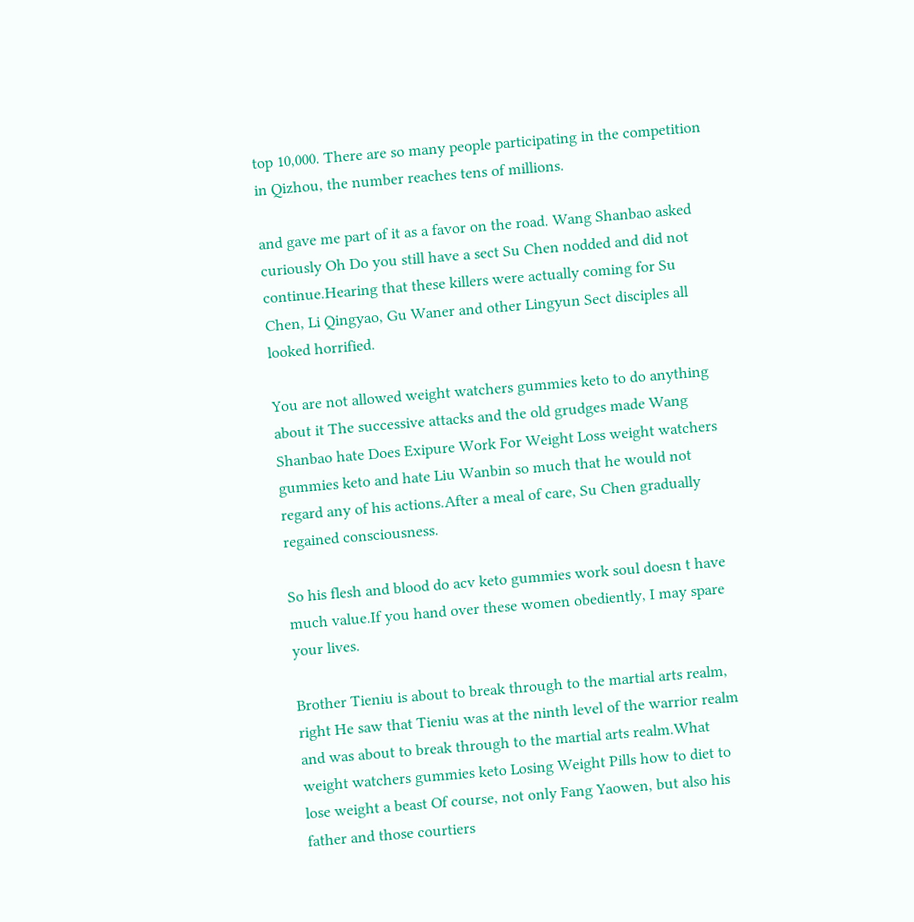top 10,000. There are so many people participating in the competition in Qizhou, the number reaches tens of millions.

and gave me part of it as a favor on the road. Wang Shanbao asked curiously Oh Do you still have a sect Su Chen nodded and did not continue.Hearing that these killers were actually coming for Su Chen, Li Qingyao, Gu Waner and other Lingyun Sect disciples all looked horrified.

You are not allowed weight watchers gummies keto to do anything about it The successive attacks and the old grudges made Wang Shanbao hate Does Exipure Work For Weight Loss weight watchers gummies keto and hate Liu Wanbin so much that he would not regard any of his actions.After a meal of care, Su Chen gradually regained consciousness.

So his flesh and blood do acv keto gummies work soul doesn t have much value.If you hand over these women obediently, I may spare your lives.

Brother Tieniu is about to break through to the martial arts realm, right He saw that Tieniu was at the ninth level of the warrior realm and was about to break through to the martial arts realm.What weight watchers gummies keto Losing Weight Pills how to diet to lose weight a beast Of course, not only Fang Yaowen, but also his father and those courtiers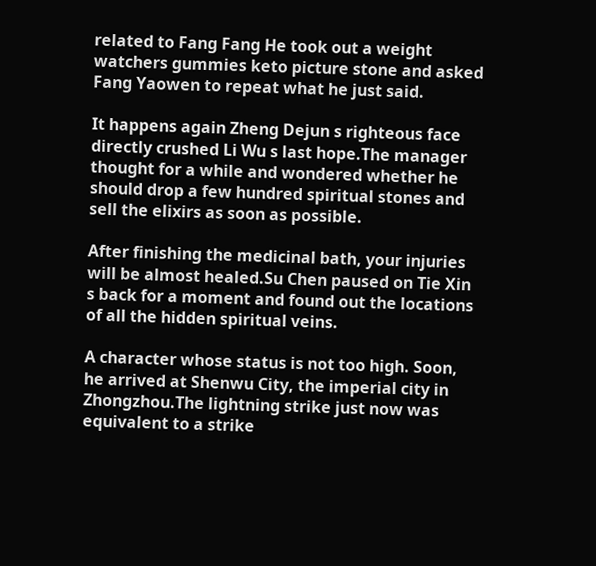related to Fang Fang He took out a weight watchers gummies keto picture stone and asked Fang Yaowen to repeat what he just said.

It happens again Zheng Dejun s righteous face directly crushed Li Wu s last hope.The manager thought for a while and wondered whether he should drop a few hundred spiritual stones and sell the elixirs as soon as possible.

After finishing the medicinal bath, your injuries will be almost healed.Su Chen paused on Tie Xin s back for a moment and found out the locations of all the hidden spiritual veins.

A character whose status is not too high. Soon, he arrived at Shenwu City, the imperial city in Zhongzhou.The lightning strike just now was equivalent to a strike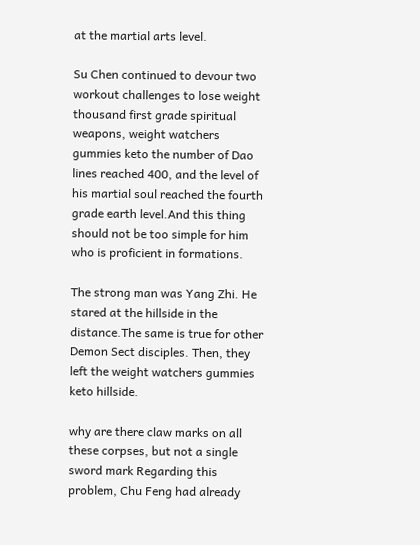at the martial arts level.

Su Chen continued to devour two workout challenges to lose weight thousand first grade spiritual weapons, weight watchers gummies keto the number of Dao lines reached 400, and the level of his martial soul reached the fourth grade earth level.And this thing should not be too simple for him who is proficient in formations.

The strong man was Yang Zhi. He stared at the hillside in the distance.The same is true for other Demon Sect disciples. Then, they left the weight watchers gummies keto hillside.

why are there claw marks on all these corpses, but not a single sword mark Regarding this problem, Chu Feng had already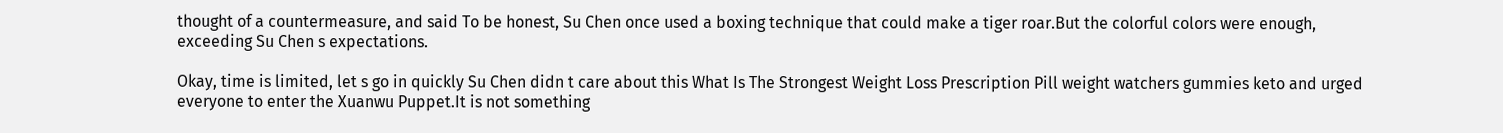thought of a countermeasure, and said To be honest, Su Chen once used a boxing technique that could make a tiger roar.But the colorful colors were enough, exceeding Su Chen s expectations.

Okay, time is limited, let s go in quickly Su Chen didn t care about this What Is The Strongest Weight Loss Prescription Pill weight watchers gummies keto and urged everyone to enter the Xuanwu Puppet.It is not something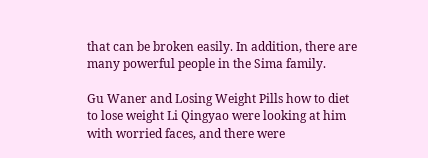that can be broken easily. In addition, there are many powerful people in the Sima family.

Gu Waner and Losing Weight Pills how to diet to lose weight Li Qingyao were looking at him with worried faces, and there were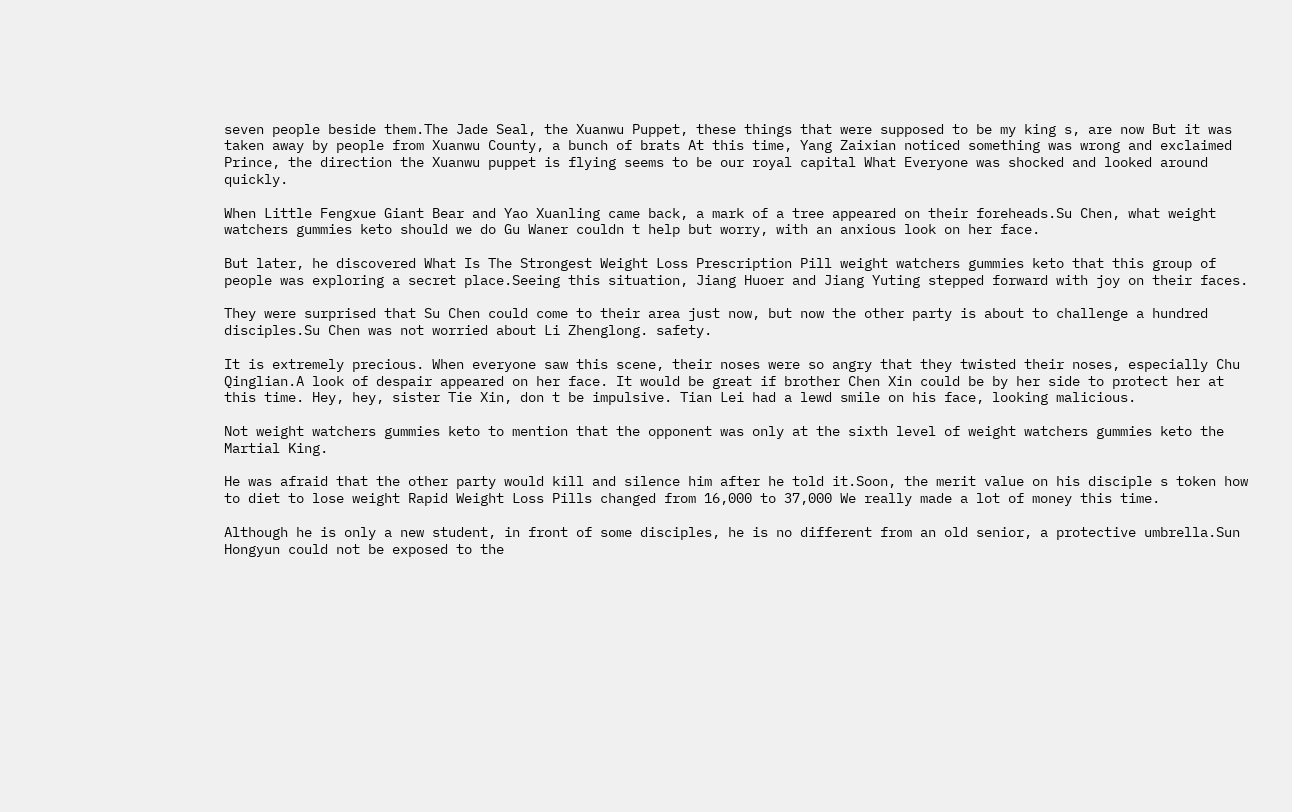seven people beside them.The Jade Seal, the Xuanwu Puppet, these things that were supposed to be my king s, are now But it was taken away by people from Xuanwu County, a bunch of brats At this time, Yang Zaixian noticed something was wrong and exclaimed Prince, the direction the Xuanwu puppet is flying seems to be our royal capital What Everyone was shocked and looked around quickly.

When Little Fengxue Giant Bear and Yao Xuanling came back, a mark of a tree appeared on their foreheads.Su Chen, what weight watchers gummies keto should we do Gu Waner couldn t help but worry, with an anxious look on her face.

But later, he discovered What Is The Strongest Weight Loss Prescription Pill weight watchers gummies keto that this group of people was exploring a secret place.Seeing this situation, Jiang Huoer and Jiang Yuting stepped forward with joy on their faces.

They were surprised that Su Chen could come to their area just now, but now the other party is about to challenge a hundred disciples.Su Chen was not worried about Li Zhenglong. safety.

It is extremely precious. When everyone saw this scene, their noses were so angry that they twisted their noses, especially Chu Qinglian.A look of despair appeared on her face. It would be great if brother Chen Xin could be by her side to protect her at this time. Hey, hey, sister Tie Xin, don t be impulsive. Tian Lei had a lewd smile on his face, looking malicious.

Not weight watchers gummies keto to mention that the opponent was only at the sixth level of weight watchers gummies keto the Martial King.

He was afraid that the other party would kill and silence him after he told it.Soon, the merit value on his disciple s token how to diet to lose weight Rapid Weight Loss Pills changed from 16,000 to 37,000 We really made a lot of money this time.

Although he is only a new student, in front of some disciples, he is no different from an old senior, a protective umbrella.Sun Hongyun could not be exposed to the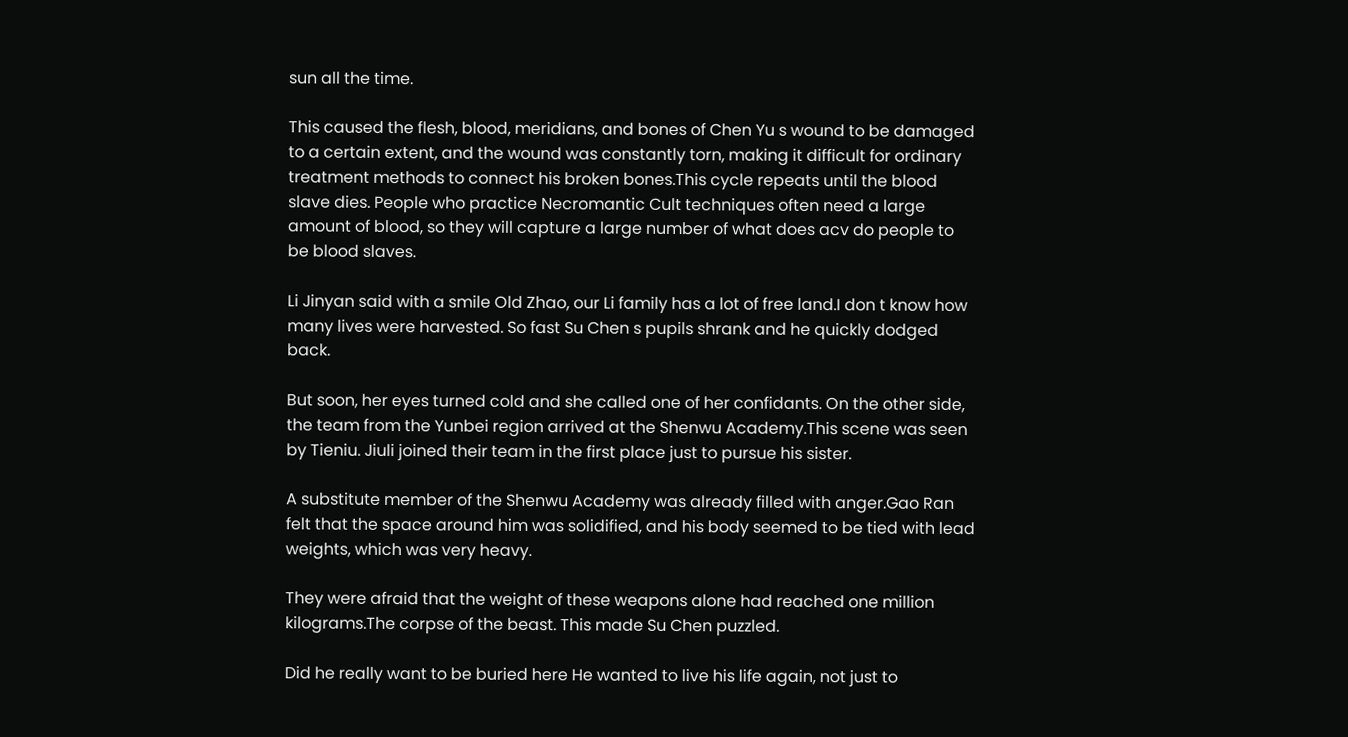sun all the time.

This caused the flesh, blood, meridians, and bones of Chen Yu s wound to be damaged to a certain extent, and the wound was constantly torn, making it difficult for ordinary treatment methods to connect his broken bones.This cycle repeats until the blood slave dies. People who practice Necromantic Cult techniques often need a large amount of blood, so they will capture a large number of what does acv do people to be blood slaves.

Li Jinyan said with a smile Old Zhao, our Li family has a lot of free land.I don t know how many lives were harvested. So fast Su Chen s pupils shrank and he quickly dodged back.

But soon, her eyes turned cold and she called one of her confidants. On the other side, the team from the Yunbei region arrived at the Shenwu Academy.This scene was seen by Tieniu. Jiuli joined their team in the first place just to pursue his sister.

A substitute member of the Shenwu Academy was already filled with anger.Gao Ran felt that the space around him was solidified, and his body seemed to be tied with lead weights, which was very heavy.

They were afraid that the weight of these weapons alone had reached one million kilograms.The corpse of the beast. This made Su Chen puzzled.

Did he really want to be buried here He wanted to live his life again, not just to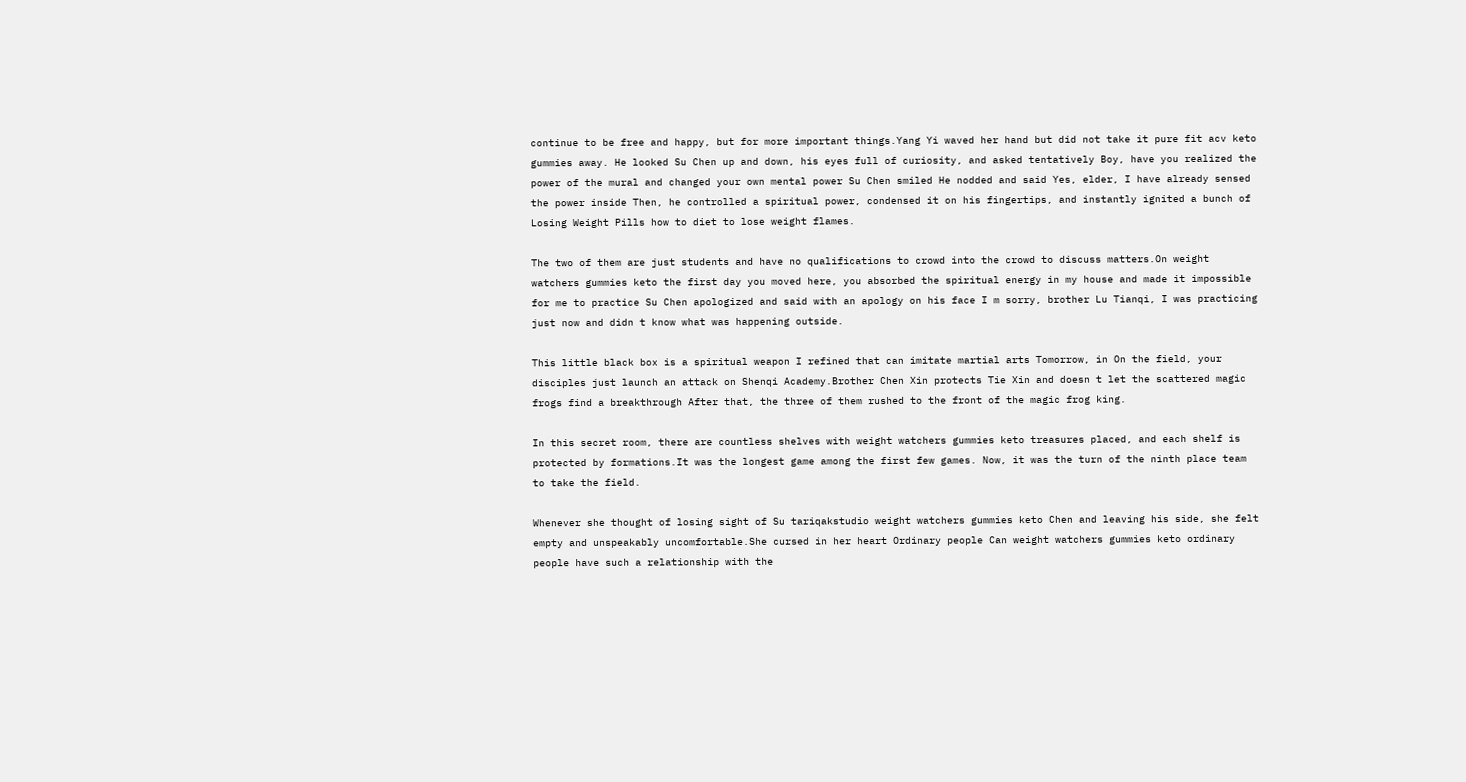continue to be free and happy, but for more important things.Yang Yi waved her hand but did not take it pure fit acv keto gummies away. He looked Su Chen up and down, his eyes full of curiosity, and asked tentatively Boy, have you realized the power of the mural and changed your own mental power Su Chen smiled He nodded and said Yes, elder, I have already sensed the power inside Then, he controlled a spiritual power, condensed it on his fingertips, and instantly ignited a bunch of Losing Weight Pills how to diet to lose weight flames.

The two of them are just students and have no qualifications to crowd into the crowd to discuss matters.On weight watchers gummies keto the first day you moved here, you absorbed the spiritual energy in my house and made it impossible for me to practice Su Chen apologized and said with an apology on his face I m sorry, brother Lu Tianqi, I was practicing just now and didn t know what was happening outside.

This little black box is a spiritual weapon I refined that can imitate martial arts Tomorrow, in On the field, your disciples just launch an attack on Shenqi Academy.Brother Chen Xin protects Tie Xin and doesn t let the scattered magic frogs find a breakthrough After that, the three of them rushed to the front of the magic frog king.

In this secret room, there are countless shelves with weight watchers gummies keto treasures placed, and each shelf is protected by formations.It was the longest game among the first few games. Now, it was the turn of the ninth place team to take the field.

Whenever she thought of losing sight of Su tariqakstudio weight watchers gummies keto Chen and leaving his side, she felt empty and unspeakably uncomfortable.She cursed in her heart Ordinary people Can weight watchers gummies keto ordinary people have such a relationship with the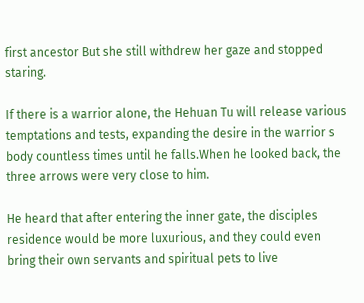first ancestor But she still withdrew her gaze and stopped staring.

If there is a warrior alone, the Hehuan Tu will release various temptations and tests, expanding the desire in the warrior s body countless times until he falls.When he looked back, the three arrows were very close to him.

He heard that after entering the inner gate, the disciples residence would be more luxurious, and they could even bring their own servants and spiritual pets to live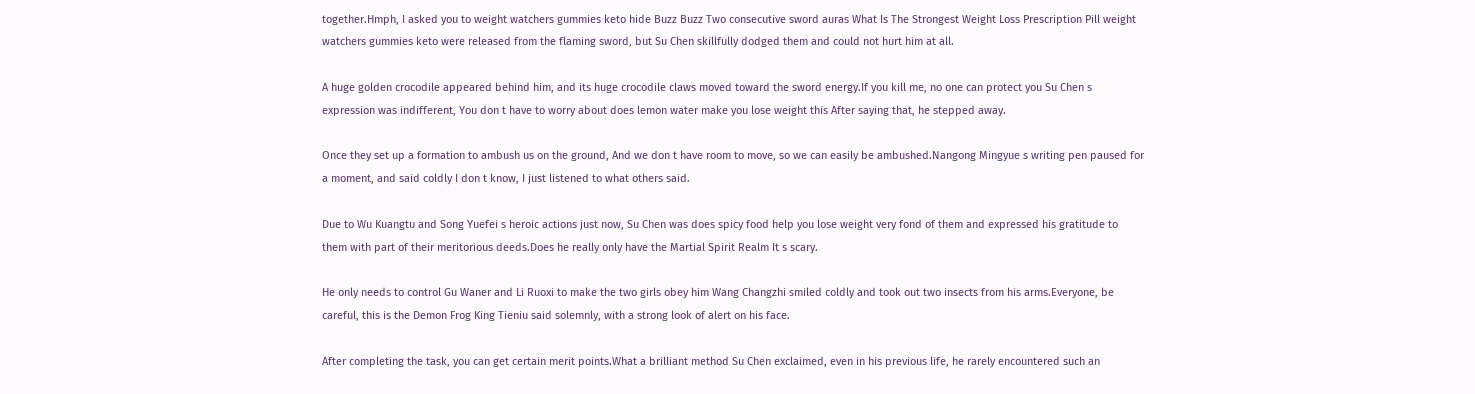together.Hmph, I asked you to weight watchers gummies keto hide Buzz Buzz Two consecutive sword auras What Is The Strongest Weight Loss Prescription Pill weight watchers gummies keto were released from the flaming sword, but Su Chen skillfully dodged them and could not hurt him at all.

A huge golden crocodile appeared behind him, and its huge crocodile claws moved toward the sword energy.If you kill me, no one can protect you Su Chen s expression was indifferent, You don t have to worry about does lemon water make you lose weight this After saying that, he stepped away.

Once they set up a formation to ambush us on the ground, And we don t have room to move, so we can easily be ambushed.Nangong Mingyue s writing pen paused for a moment, and said coldly I don t know, I just listened to what others said.

Due to Wu Kuangtu and Song Yuefei s heroic actions just now, Su Chen was does spicy food help you lose weight very fond of them and expressed his gratitude to them with part of their meritorious deeds.Does he really only have the Martial Spirit Realm It s scary.

He only needs to control Gu Waner and Li Ruoxi to make the two girls obey him Wang Changzhi smiled coldly and took out two insects from his arms.Everyone, be careful, this is the Demon Frog King Tieniu said solemnly, with a strong look of alert on his face.

After completing the task, you can get certain merit points.What a brilliant method Su Chen exclaimed, even in his previous life, he rarely encountered such an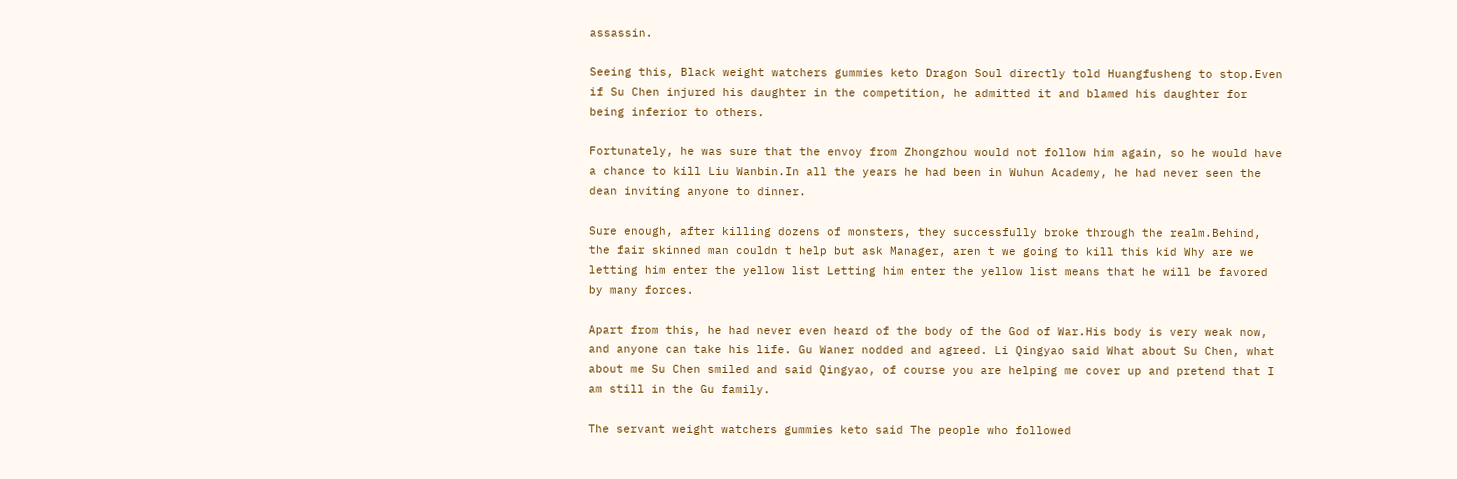assassin.

Seeing this, Black weight watchers gummies keto Dragon Soul directly told Huangfusheng to stop.Even if Su Chen injured his daughter in the competition, he admitted it and blamed his daughter for being inferior to others.

Fortunately, he was sure that the envoy from Zhongzhou would not follow him again, so he would have a chance to kill Liu Wanbin.In all the years he had been in Wuhun Academy, he had never seen the dean inviting anyone to dinner.

Sure enough, after killing dozens of monsters, they successfully broke through the realm.Behind, the fair skinned man couldn t help but ask Manager, aren t we going to kill this kid Why are we letting him enter the yellow list Letting him enter the yellow list means that he will be favored by many forces.

Apart from this, he had never even heard of the body of the God of War.His body is very weak now, and anyone can take his life. Gu Waner nodded and agreed. Li Qingyao said What about Su Chen, what about me Su Chen smiled and said Qingyao, of course you are helping me cover up and pretend that I am still in the Gu family.

The servant weight watchers gummies keto said The people who followed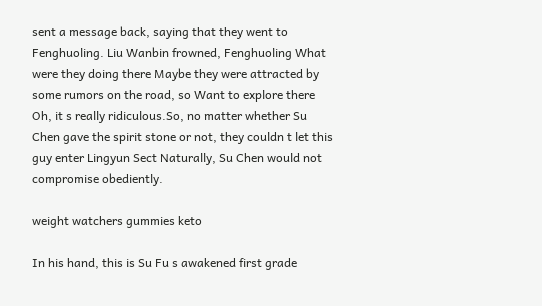sent a message back, saying that they went to Fenghuoling. Liu Wanbin frowned, Fenghuoling What were they doing there Maybe they were attracted by some rumors on the road, so Want to explore there Oh, it s really ridiculous.So, no matter whether Su Chen gave the spirit stone or not, they couldn t let this guy enter Lingyun Sect Naturally, Su Chen would not compromise obediently.

weight watchers gummies keto

In his hand, this is Su Fu s awakened first grade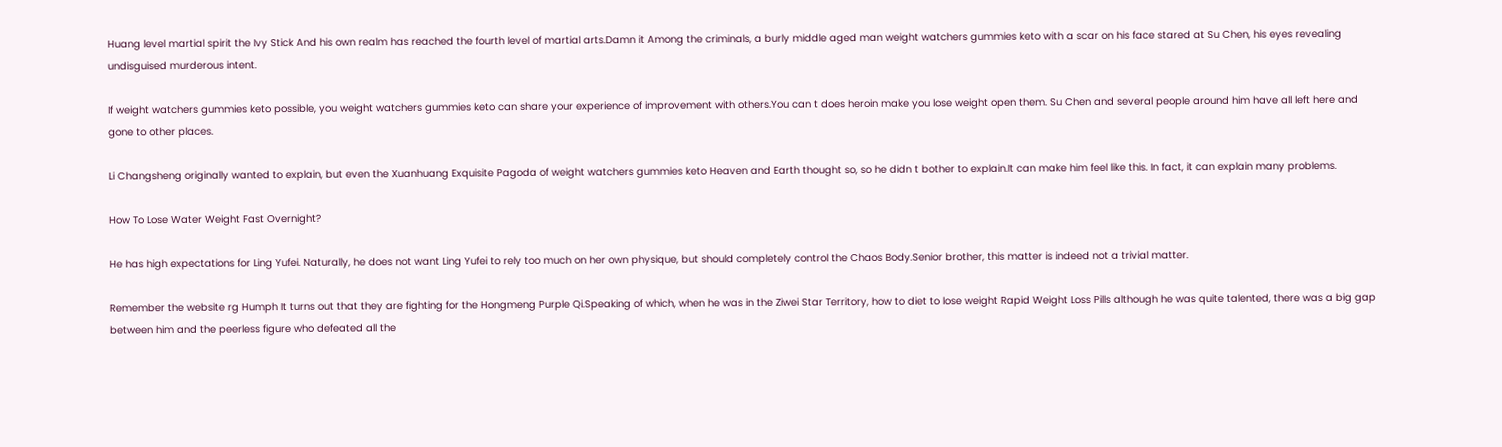Huang level martial spirit the Ivy Stick And his own realm has reached the fourth level of martial arts.Damn it Among the criminals, a burly middle aged man weight watchers gummies keto with a scar on his face stared at Su Chen, his eyes revealing undisguised murderous intent.

If weight watchers gummies keto possible, you weight watchers gummies keto can share your experience of improvement with others.You can t does heroin make you lose weight open them. Su Chen and several people around him have all left here and gone to other places.

Li Changsheng originally wanted to explain, but even the Xuanhuang Exquisite Pagoda of weight watchers gummies keto Heaven and Earth thought so, so he didn t bother to explain.It can make him feel like this. In fact, it can explain many problems.

How To Lose Water Weight Fast Overnight?

He has high expectations for Ling Yufei. Naturally, he does not want Ling Yufei to rely too much on her own physique, but should completely control the Chaos Body.Senior brother, this matter is indeed not a trivial matter.

Remember the website rg Humph It turns out that they are fighting for the Hongmeng Purple Qi.Speaking of which, when he was in the Ziwei Star Territory, how to diet to lose weight Rapid Weight Loss Pills although he was quite talented, there was a big gap between him and the peerless figure who defeated all the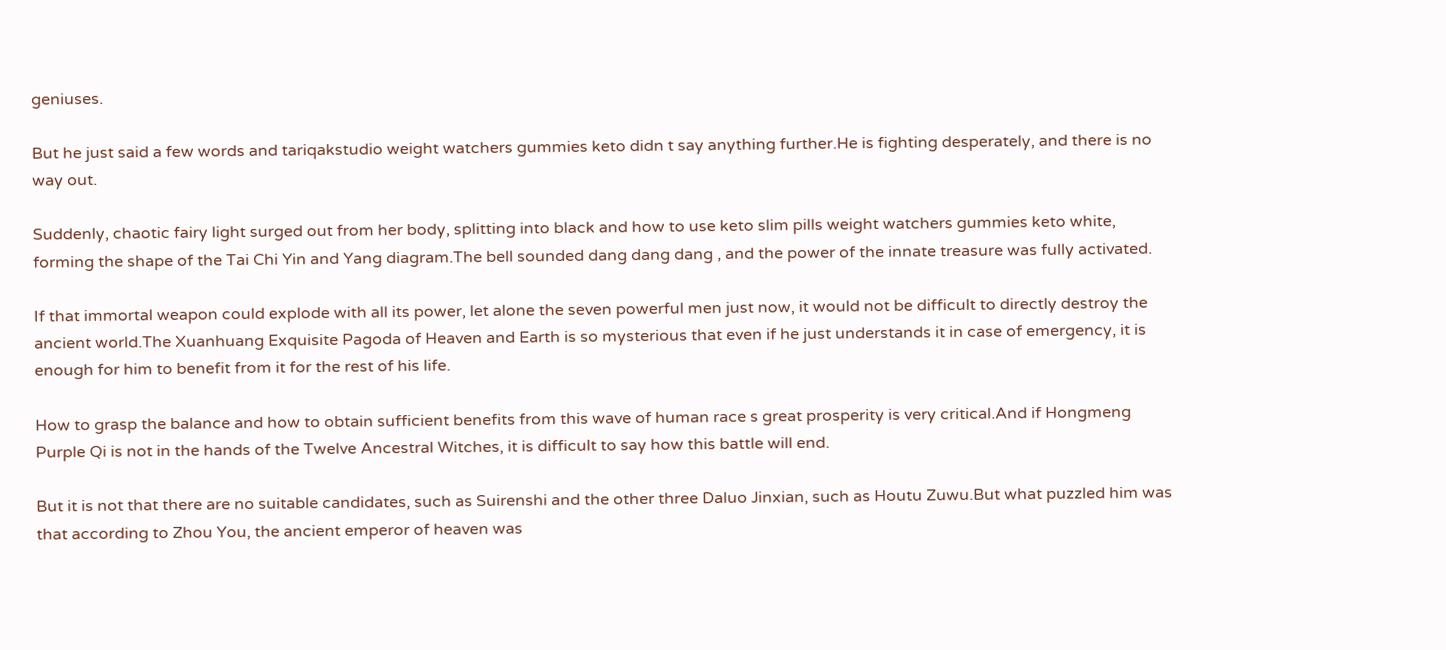geniuses.

But he just said a few words and tariqakstudio weight watchers gummies keto didn t say anything further.He is fighting desperately, and there is no way out.

Suddenly, chaotic fairy light surged out from her body, splitting into black and how to use keto slim pills weight watchers gummies keto white, forming the shape of the Tai Chi Yin and Yang diagram.The bell sounded dang dang dang , and the power of the innate treasure was fully activated.

If that immortal weapon could explode with all its power, let alone the seven powerful men just now, it would not be difficult to directly destroy the ancient world.The Xuanhuang Exquisite Pagoda of Heaven and Earth is so mysterious that even if he just understands it in case of emergency, it is enough for him to benefit from it for the rest of his life.

How to grasp the balance and how to obtain sufficient benefits from this wave of human race s great prosperity is very critical.And if Hongmeng Purple Qi is not in the hands of the Twelve Ancestral Witches, it is difficult to say how this battle will end.

But it is not that there are no suitable candidates, such as Suirenshi and the other three Daluo Jinxian, such as Houtu Zuwu.But what puzzled him was that according to Zhou You, the ancient emperor of heaven was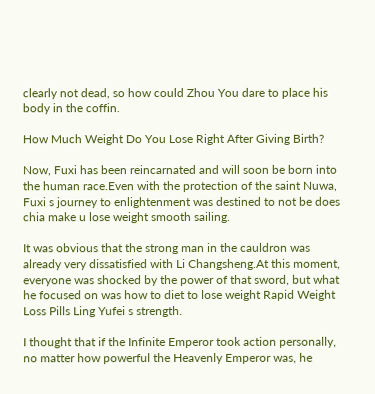clearly not dead, so how could Zhou You dare to place his body in the coffin.

How Much Weight Do You Lose Right After Giving Birth?

Now, Fuxi has been reincarnated and will soon be born into the human race.Even with the protection of the saint Nuwa, Fuxi s journey to enlightenment was destined to not be does chia make u lose weight smooth sailing.

It was obvious that the strong man in the cauldron was already very dissatisfied with Li Changsheng.At this moment, everyone was shocked by the power of that sword, but what he focused on was how to diet to lose weight Rapid Weight Loss Pills Ling Yufei s strength.

I thought that if the Infinite Emperor took action personally, no matter how powerful the Heavenly Emperor was, he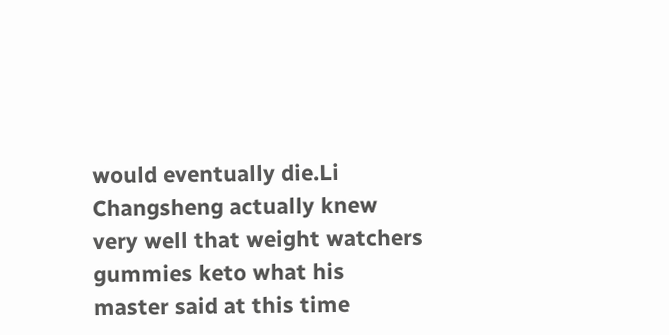would eventually die.Li Changsheng actually knew very well that weight watchers gummies keto what his master said at this time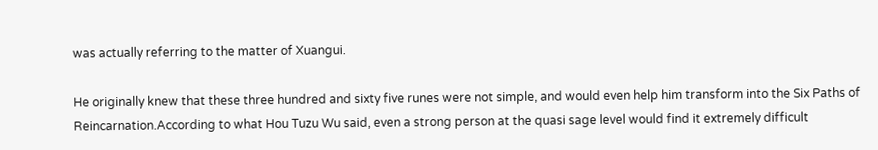was actually referring to the matter of Xuangui.

He originally knew that these three hundred and sixty five runes were not simple, and would even help him transform into the Six Paths of Reincarnation.According to what Hou Tuzu Wu said, even a strong person at the quasi sage level would find it extremely difficult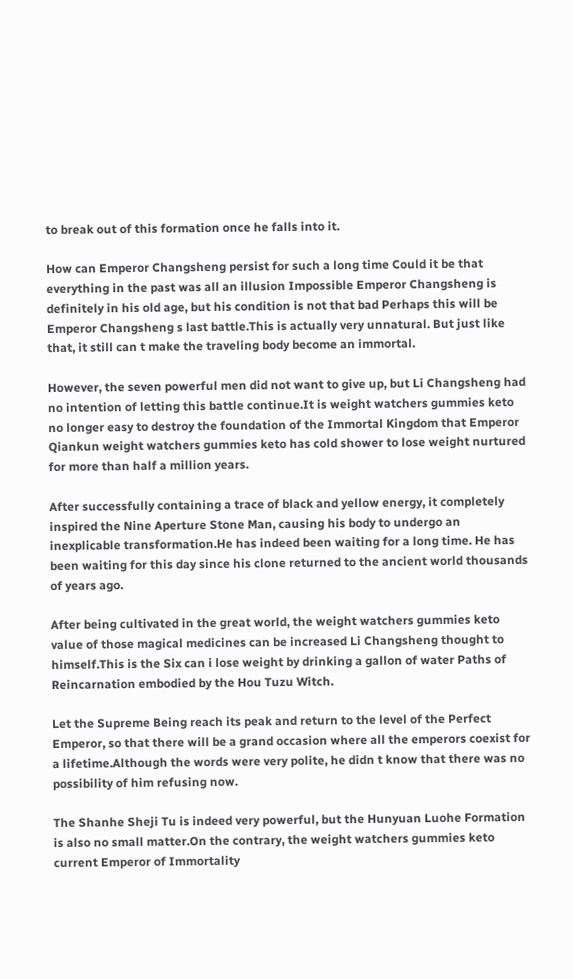to break out of this formation once he falls into it.

How can Emperor Changsheng persist for such a long time Could it be that everything in the past was all an illusion Impossible Emperor Changsheng is definitely in his old age, but his condition is not that bad Perhaps this will be Emperor Changsheng s last battle.This is actually very unnatural. But just like that, it still can t make the traveling body become an immortal.

However, the seven powerful men did not want to give up, but Li Changsheng had no intention of letting this battle continue.It is weight watchers gummies keto no longer easy to destroy the foundation of the Immortal Kingdom that Emperor Qiankun weight watchers gummies keto has cold shower to lose weight nurtured for more than half a million years.

After successfully containing a trace of black and yellow energy, it completely inspired the Nine Aperture Stone Man, causing his body to undergo an inexplicable transformation.He has indeed been waiting for a long time. He has been waiting for this day since his clone returned to the ancient world thousands of years ago.

After being cultivated in the great world, the weight watchers gummies keto value of those magical medicines can be increased Li Changsheng thought to himself.This is the Six can i lose weight by drinking a gallon of water Paths of Reincarnation embodied by the Hou Tuzu Witch.

Let the Supreme Being reach its peak and return to the level of the Perfect Emperor, so that there will be a grand occasion where all the emperors coexist for a lifetime.Although the words were very polite, he didn t know that there was no possibility of him refusing now.

The Shanhe Sheji Tu is indeed very powerful, but the Hunyuan Luohe Formation is also no small matter.On the contrary, the weight watchers gummies keto current Emperor of Immortality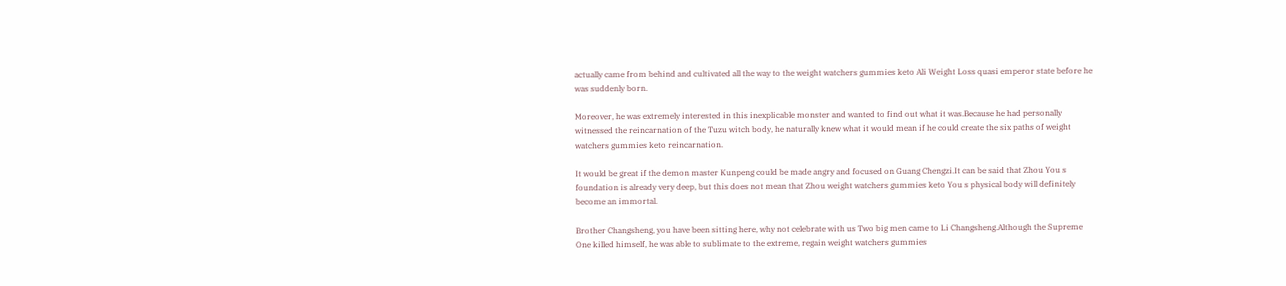actually came from behind and cultivated all the way to the weight watchers gummies keto Ali Weight Loss quasi emperor state before he was suddenly born.

Moreover, he was extremely interested in this inexplicable monster and wanted to find out what it was.Because he had personally witnessed the reincarnation of the Tuzu witch body, he naturally knew what it would mean if he could create the six paths of weight watchers gummies keto reincarnation.

It would be great if the demon master Kunpeng could be made angry and focused on Guang Chengzi.It can be said that Zhou You s foundation is already very deep, but this does not mean that Zhou weight watchers gummies keto You s physical body will definitely become an immortal.

Brother Changsheng, you have been sitting here, why not celebrate with us Two big men came to Li Changsheng.Although the Supreme One killed himself, he was able to sublimate to the extreme, regain weight watchers gummies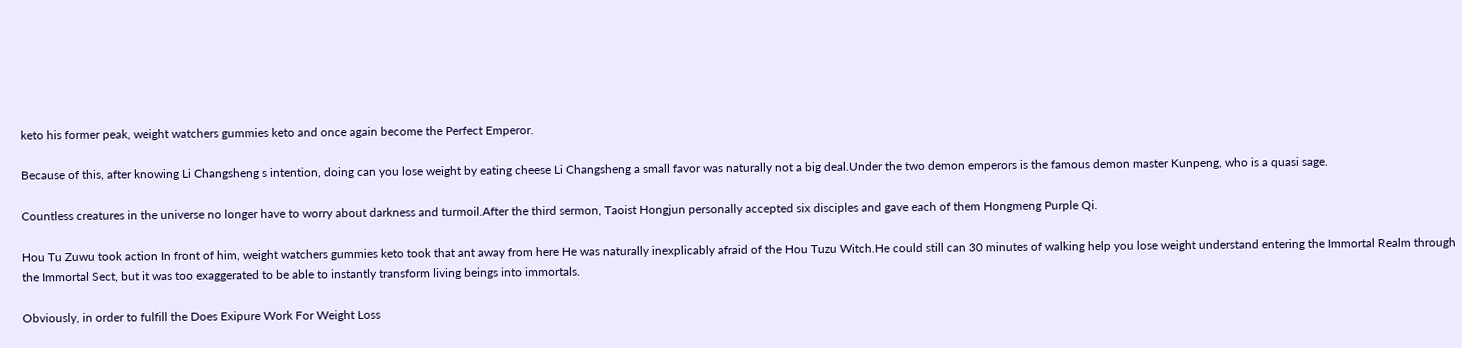keto his former peak, weight watchers gummies keto and once again become the Perfect Emperor.

Because of this, after knowing Li Changsheng s intention, doing can you lose weight by eating cheese Li Changsheng a small favor was naturally not a big deal.Under the two demon emperors is the famous demon master Kunpeng, who is a quasi sage.

Countless creatures in the universe no longer have to worry about darkness and turmoil.After the third sermon, Taoist Hongjun personally accepted six disciples and gave each of them Hongmeng Purple Qi.

Hou Tu Zuwu took action In front of him, weight watchers gummies keto took that ant away from here He was naturally inexplicably afraid of the Hou Tuzu Witch.He could still can 30 minutes of walking help you lose weight understand entering the Immortal Realm through the Immortal Sect, but it was too exaggerated to be able to instantly transform living beings into immortals.

Obviously, in order to fulfill the Does Exipure Work For Weight Loss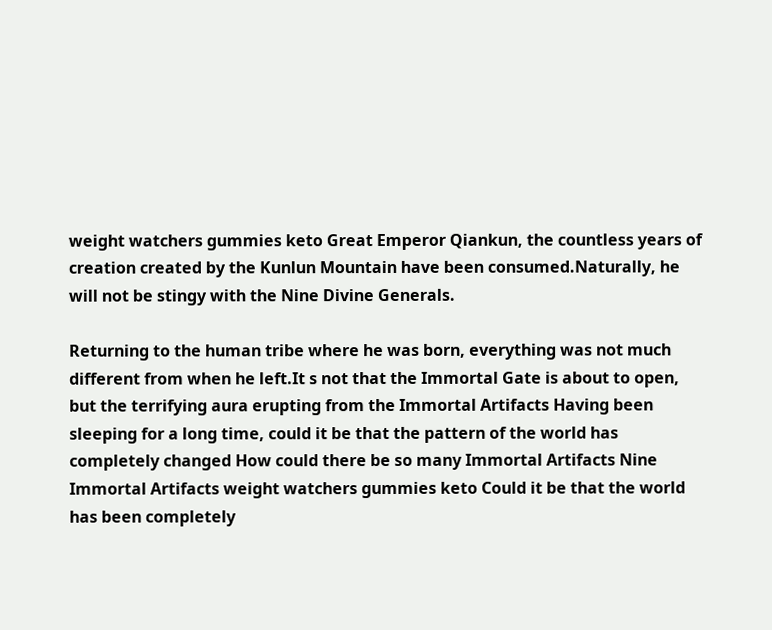weight watchers gummies keto Great Emperor Qiankun, the countless years of creation created by the Kunlun Mountain have been consumed.Naturally, he will not be stingy with the Nine Divine Generals.

Returning to the human tribe where he was born, everything was not much different from when he left.It s not that the Immortal Gate is about to open, but the terrifying aura erupting from the Immortal Artifacts Having been sleeping for a long time, could it be that the pattern of the world has completely changed How could there be so many Immortal Artifacts Nine Immortal Artifacts weight watchers gummies keto Could it be that the world has been completely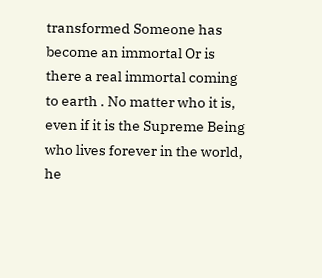transformed Someone has become an immortal Or is there a real immortal coming to earth . No matter who it is, even if it is the Supreme Being who lives forever in the world, he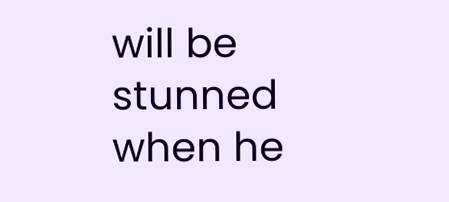will be stunned when he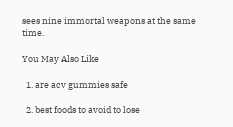sees nine immortal weapons at the same time.

You May Also Like

  1. are acv gummies safe

  2. best foods to avoid to lose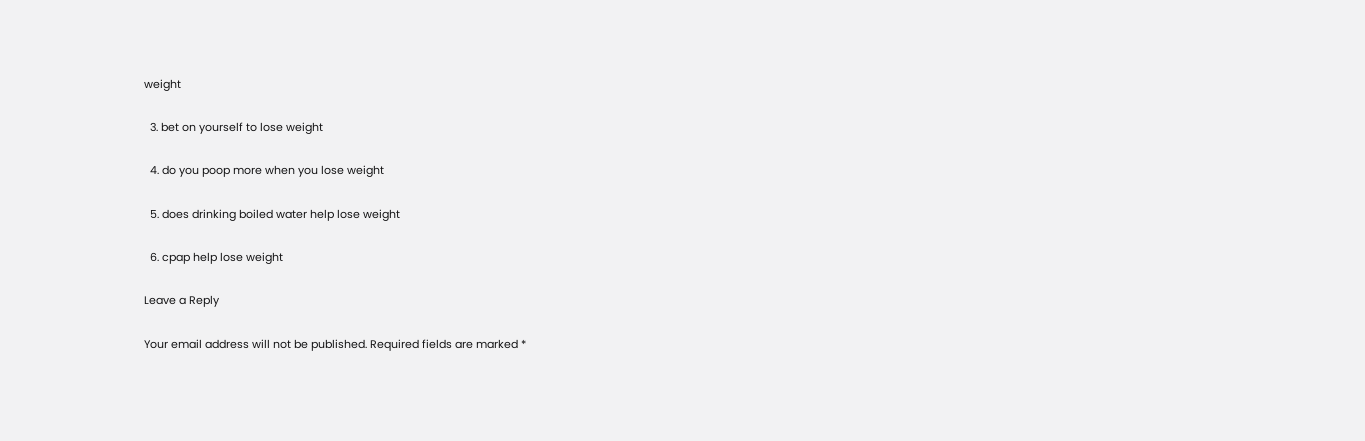weight

  3. bet on yourself to lose weight

  4. do you poop more when you lose weight

  5. does drinking boiled water help lose weight

  6. cpap help lose weight

Leave a Reply

Your email address will not be published. Required fields are marked *